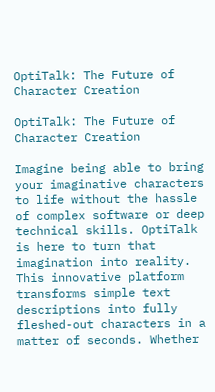OptiTalk: The Future of Character Creation

OptiTalk: The Future of Character Creation

Imagine being able to bring your imaginative characters to life without the hassle of complex software or deep technical skills. OptiTalk is here to turn that imagination into reality. This innovative platform transforms simple text descriptions into fully fleshed-out characters in a matter of seconds. Whether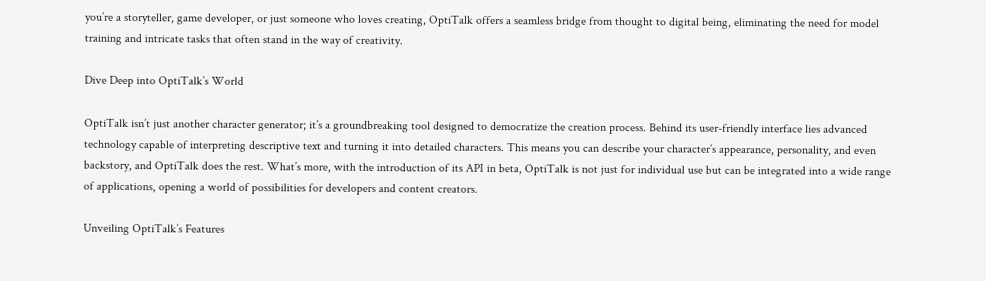you’re a storyteller, game developer, or just someone who loves creating, OptiTalk offers a seamless bridge from thought to digital being, eliminating the need for model training and intricate tasks that often stand in the way of creativity.

Dive Deep into OptiTalk’s World

OptiTalk isn’t just another character generator; it’s a groundbreaking tool designed to democratize the creation process. Behind its user-friendly interface lies advanced technology capable of interpreting descriptive text and turning it into detailed characters. This means you can describe your character’s appearance, personality, and even backstory, and OptiTalk does the rest. What’s more, with the introduction of its API in beta, OptiTalk is not just for individual use but can be integrated into a wide range of applications, opening a world of possibilities for developers and content creators.

Unveiling OptiTalk’s Features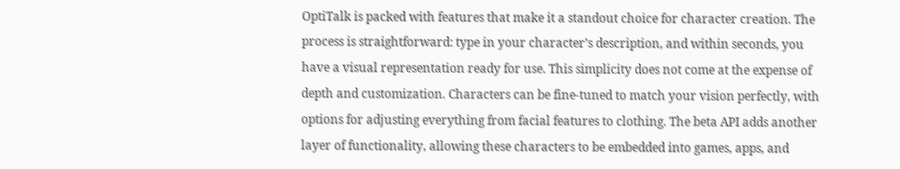OptiTalk is packed with features that make it a standout choice for character creation. The process is straightforward: type in your character’s description, and within seconds, you have a visual representation ready for use. This simplicity does not come at the expense of depth and customization. Characters can be fine-tuned to match your vision perfectly, with options for adjusting everything from facial features to clothing. The beta API adds another layer of functionality, allowing these characters to be embedded into games, apps, and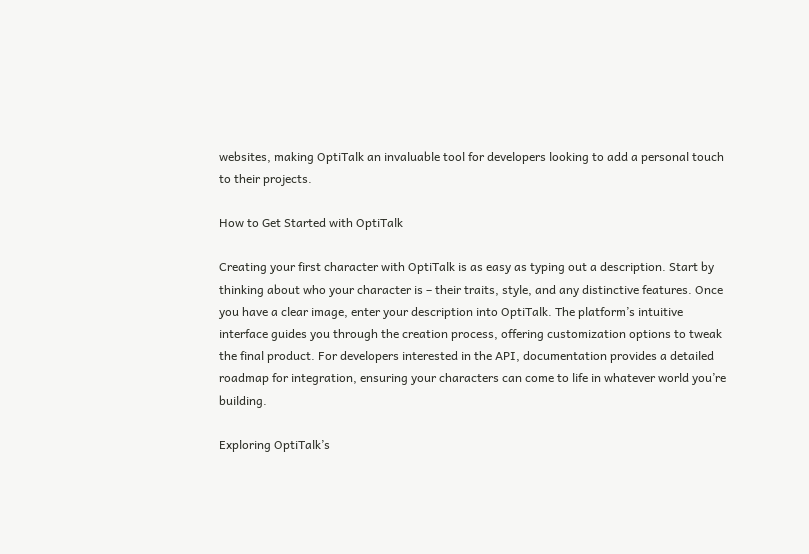websites, making OptiTalk an invaluable tool for developers looking to add a personal touch to their projects.

How to Get Started with OptiTalk

Creating your first character with OptiTalk is as easy as typing out a description. Start by thinking about who your character is – their traits, style, and any distinctive features. Once you have a clear image, enter your description into OptiTalk. The platform’s intuitive interface guides you through the creation process, offering customization options to tweak the final product. For developers interested in the API, documentation provides a detailed roadmap for integration, ensuring your characters can come to life in whatever world you’re building.

Exploring OptiTalk’s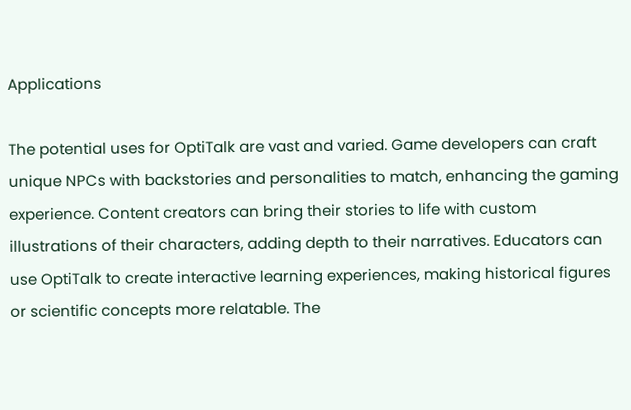Applications

The potential uses for OptiTalk are vast and varied. Game developers can craft unique NPCs with backstories and personalities to match, enhancing the gaming experience. Content creators can bring their stories to life with custom illustrations of their characters, adding depth to their narratives. Educators can use OptiTalk to create interactive learning experiences, making historical figures or scientific concepts more relatable. The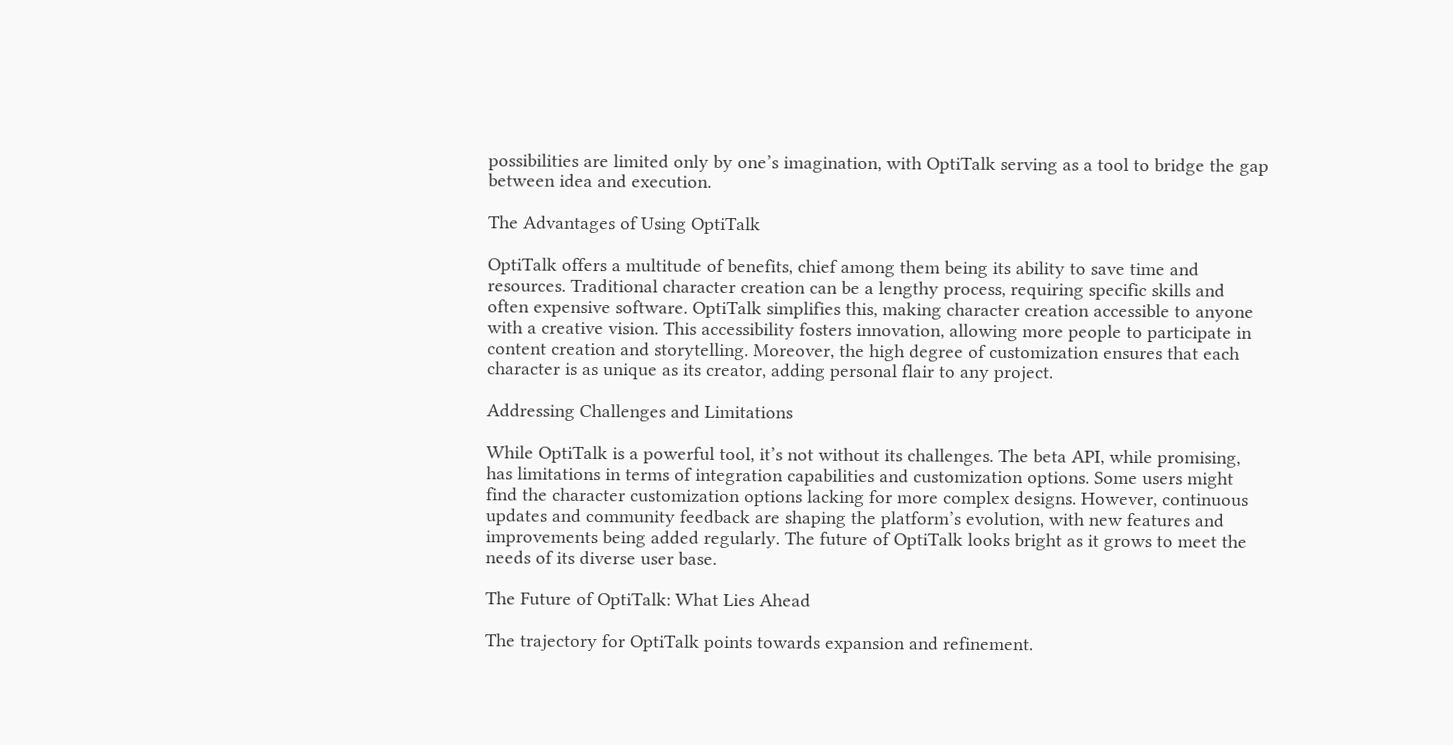possibilities are limited only by one’s imagination, with OptiTalk serving as a tool to bridge the gap between idea and execution.

The Advantages of Using OptiTalk

OptiTalk offers a multitude of benefits, chief among them being its ability to save time and resources. Traditional character creation can be a lengthy process, requiring specific skills and often expensive software. OptiTalk simplifies this, making character creation accessible to anyone with a creative vision. This accessibility fosters innovation, allowing more people to participate in content creation and storytelling. Moreover, the high degree of customization ensures that each character is as unique as its creator, adding personal flair to any project.

Addressing Challenges and Limitations

While OptiTalk is a powerful tool, it’s not without its challenges. The beta API, while promising, has limitations in terms of integration capabilities and customization options. Some users might find the character customization options lacking for more complex designs. However, continuous updates and community feedback are shaping the platform’s evolution, with new features and improvements being added regularly. The future of OptiTalk looks bright as it grows to meet the needs of its diverse user base.

The Future of OptiTalk: What Lies Ahead

The trajectory for OptiTalk points towards expansion and refinement.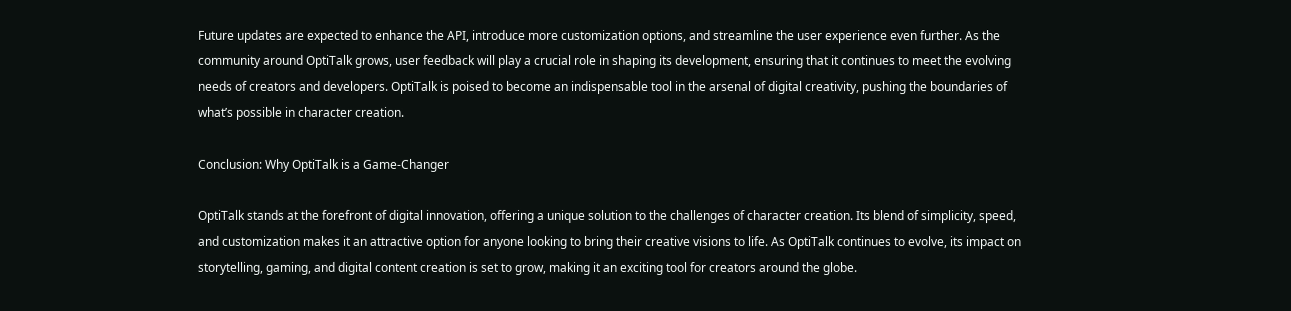Future updates are expected to enhance the API, introduce more customization options, and streamline the user experience even further. As the community around OptiTalk grows, user feedback will play a crucial role in shaping its development, ensuring that it continues to meet the evolving needs of creators and developers. OptiTalk is poised to become an indispensable tool in the arsenal of digital creativity, pushing the boundaries of what’s possible in character creation.

Conclusion: Why OptiTalk is a Game-Changer

OptiTalk stands at the forefront of digital innovation, offering a unique solution to the challenges of character creation. Its blend of simplicity, speed, and customization makes it an attractive option for anyone looking to bring their creative visions to life. As OptiTalk continues to evolve, its impact on storytelling, gaming, and digital content creation is set to grow, making it an exciting tool for creators around the globe.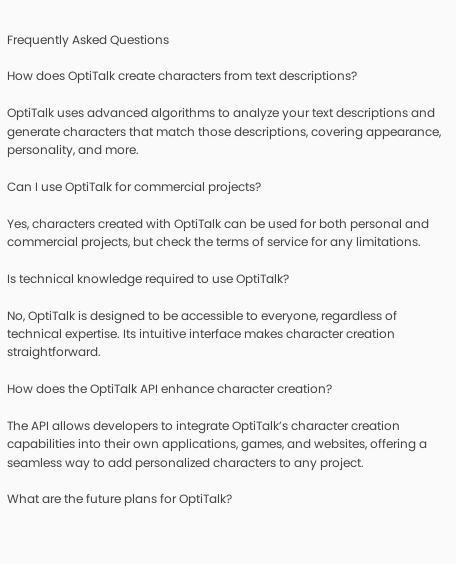Frequently Asked Questions

How does OptiTalk create characters from text descriptions?

OptiTalk uses advanced algorithms to analyze your text descriptions and generate characters that match those descriptions, covering appearance, personality, and more.

Can I use OptiTalk for commercial projects?

Yes, characters created with OptiTalk can be used for both personal and commercial projects, but check the terms of service for any limitations.

Is technical knowledge required to use OptiTalk?

No, OptiTalk is designed to be accessible to everyone, regardless of technical expertise. Its intuitive interface makes character creation straightforward.

How does the OptiTalk API enhance character creation?

The API allows developers to integrate OptiTalk’s character creation capabilities into their own applications, games, and websites, offering a seamless way to add personalized characters to any project.

What are the future plans for OptiTalk?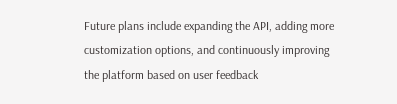Future plans include expanding the API, adding more customization options, and continuously improving the platform based on user feedback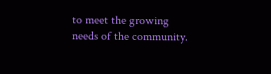to meet the growing needs of the community.